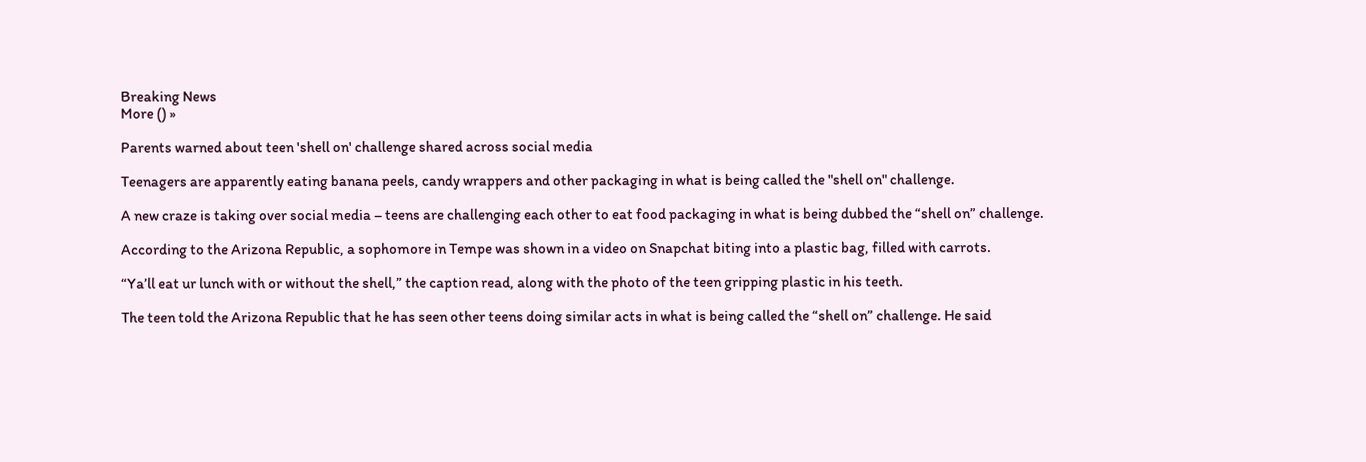Breaking News
More () »

Parents warned about teen 'shell on' challenge shared across social media

Teenagers are apparently eating banana peels, candy wrappers and other packaging in what is being called the "shell on" challenge.

A new craze is taking over social media – teens are challenging each other to eat food packaging in what is being dubbed the “shell on” challenge.

According to the Arizona Republic, a sophomore in Tempe was shown in a video on Snapchat biting into a plastic bag, filled with carrots.

“Ya’ll eat ur lunch with or without the shell,” the caption read, along with the photo of the teen gripping plastic in his teeth.

The teen told the Arizona Republic that he has seen other teens doing similar acts in what is being called the “shell on” challenge. He said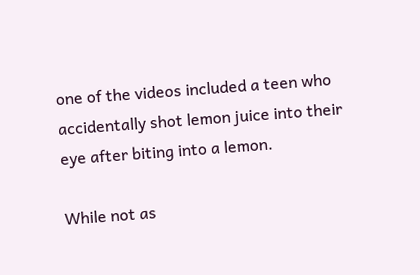one of the videos included a teen who accidentally shot lemon juice into their eye after biting into a lemon.

While not as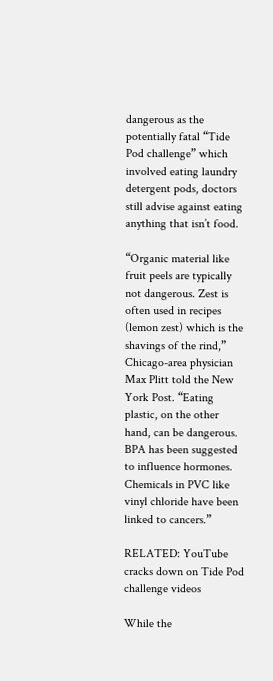dangerous as the potentially fatal “Tide Pod challenge” which involved eating laundry detergent pods, doctors still advise against eating anything that isn’t food.

“Organic material like fruit peels are typically not dangerous. Zest is often used in recipes (lemon zest) which is the shavings of the rind,” Chicago-area physician Max Plitt told the New York Post. “Eating plastic, on the other hand, can be dangerous. BPA has been suggested to influence hormones. Chemicals in PVC like vinyl chloride have been linked to cancers.”

RELATED: YouTube cracks down on Tide Pod challenge videos

While the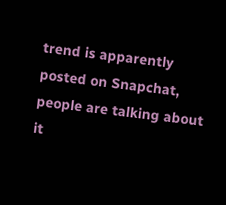trend is apparently posted on Snapchat, people are talking about it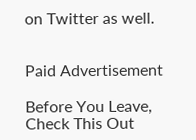on Twitter as well.


Paid Advertisement

Before You Leave, Check This Out